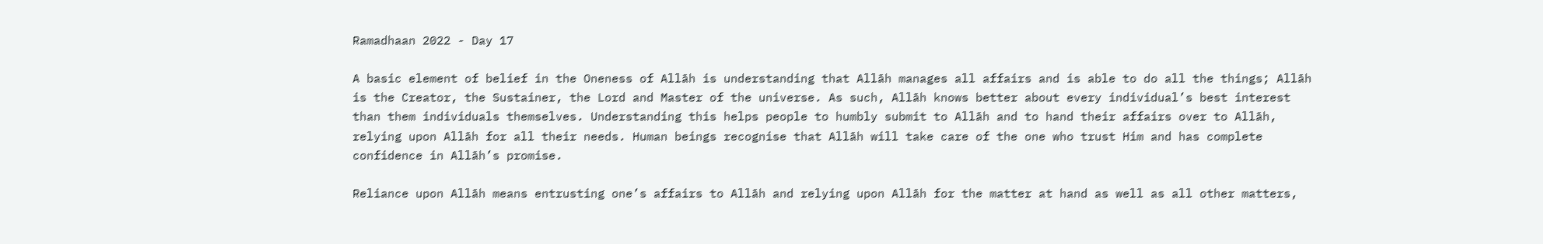Ramadhaan 2022 - Day 17

A basic element of belief in the Oneness of Allāh is understanding that Allāh manages all affairs and is able to do all the things; Allāh is the Creator, the Sustainer, the Lord and Master of the universe. As such, Allāh knows better about every individual’s best interest than them individuals themselves. Understanding this helps people to humbly submit to Allāh and to hand their affairs over to Allāh, relying upon Allāh for all their needs. Human beings recognise that Allāh will take care of the one who trust Him and has complete confidence in Allāh’s promise.

Reliance upon Allāh means entrusting one’s affairs to Allāh and relying upon Allāh for the matter at hand as well as all other matters,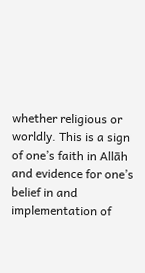whether religious or worldly. This is a sign of one’s faith in Allāh and evidence for one’s belief in and implementation of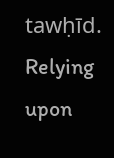tawḥīd. Relying upon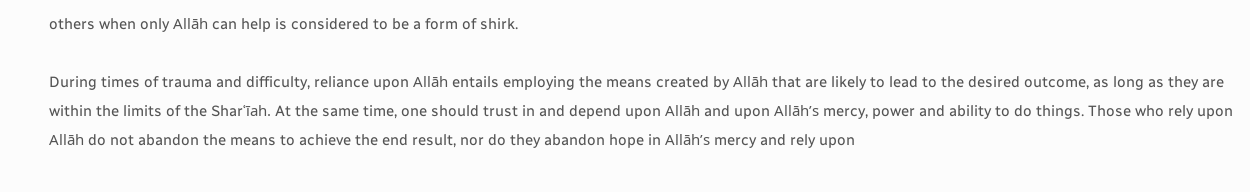others when only Allāh can help is considered to be a form of shirk.

During times of trauma and difficulty, reliance upon Allāh entails employing the means created by Allāh that are likely to lead to the desired outcome, as long as they are within the limits of the Sharʿīah. At the same time, one should trust in and depend upon Allāh and upon Allāh’s mercy, power and ability to do things. Those who rely upon Allāh do not abandon the means to achieve the end result, nor do they abandon hope in Allāh’s mercy and rely upon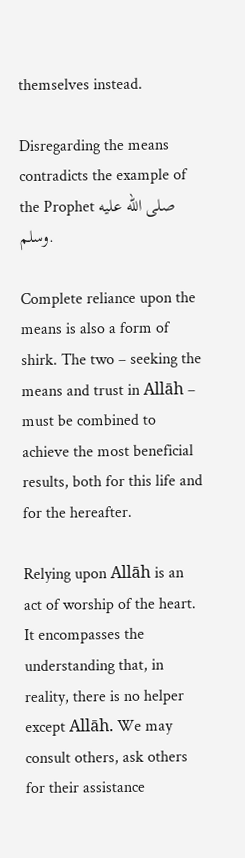themselves instead.

Disregarding the means contradicts the example of the Prophet صلى الله عليه وسلم.

Complete reliance upon the means is also a form of shirk. The two – seeking the means and trust in Allāh – must be combined to achieve the most beneficial results, both for this life and for the hereafter.

Relying upon Allāh is an act of worship of the heart. It encompasses the understanding that, in reality, there is no helper except Allāh. We may consult others, ask others for their assistance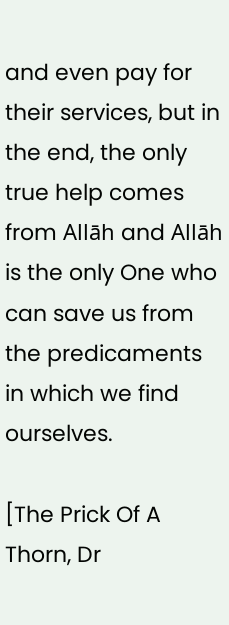and even pay for their services, but in the end, the only true help comes from Allāh and Allāh is the only One who can save us from the predicaments in which we find ourselves.

[The Prick Of A Thorn, Dr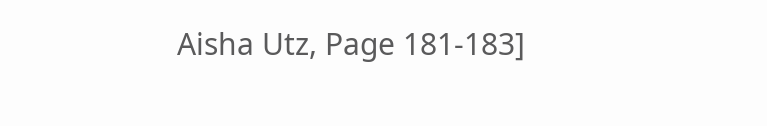Aisha Utz, Page 181-183]